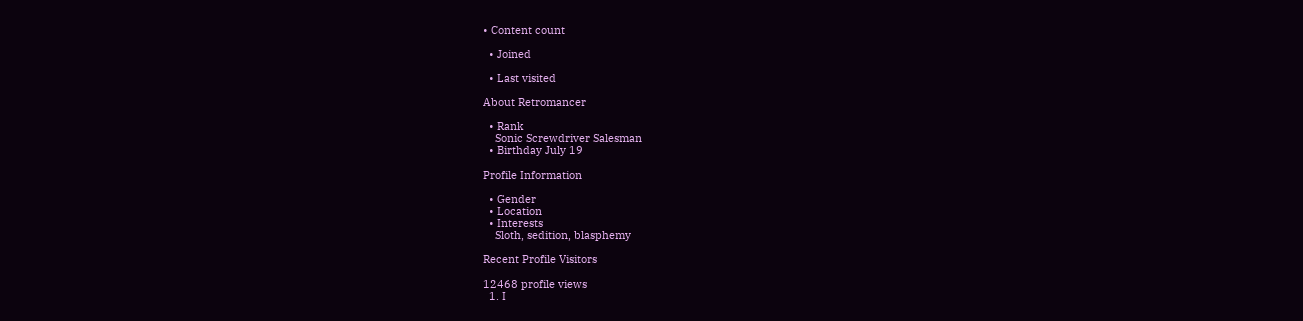• Content count

  • Joined

  • Last visited

About Retromancer

  • Rank
    Sonic Screwdriver Salesman
  • Birthday July 19

Profile Information

  • Gender
  • Location
  • Interests
    Sloth, sedition, blasphemy

Recent Profile Visitors

12468 profile views
  1. I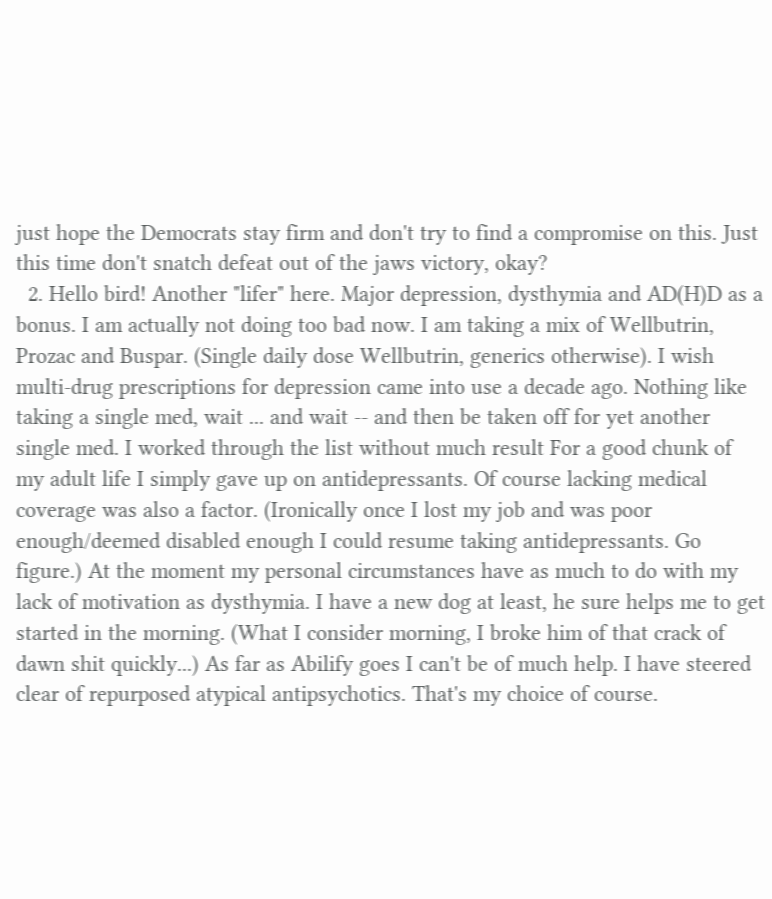just hope the Democrats stay firm and don't try to find a compromise on this. Just this time don't snatch defeat out of the jaws victory, okay?
  2. Hello bird! Another "lifer" here. Major depression, dysthymia and AD(H)D as a bonus. I am actually not doing too bad now. I am taking a mix of Wellbutrin, Prozac and Buspar. (Single daily dose Wellbutrin, generics otherwise). I wish multi-drug prescriptions for depression came into use a decade ago. Nothing like taking a single med, wait ... and wait -- and then be taken off for yet another single med. I worked through the list without much result For a good chunk of my adult life I simply gave up on antidepressants. Of course lacking medical coverage was also a factor. (Ironically once I lost my job and was poor enough/deemed disabled enough I could resume taking antidepressants. Go figure.) At the moment my personal circumstances have as much to do with my lack of motivation as dysthymia. I have a new dog at least, he sure helps me to get started in the morning. (What I consider morning, I broke him of that crack of dawn shit quickly...) As far as Abilify goes I can't be of much help. I have steered clear of repurposed atypical antipsychotics. That's my choice of course.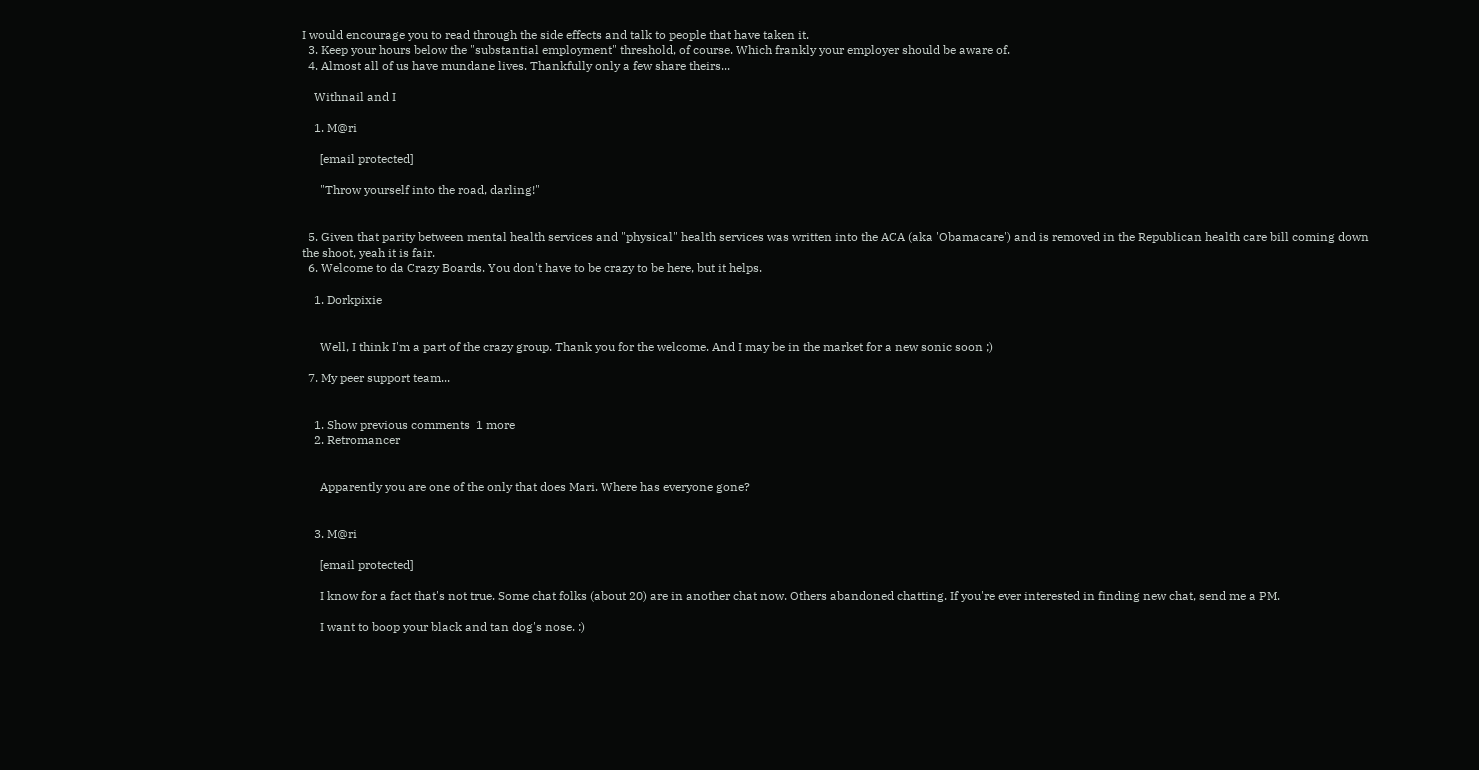I would encourage you to read through the side effects and talk to people that have taken it.
  3. Keep your hours below the "substantial employment" threshold, of course. Which frankly your employer should be aware of.
  4. Almost all of us have mundane lives. Thankfully only a few share theirs...

    Withnail and I

    1. M@ri

      [email protected]

      "Throw yourself into the road, darling!"


  5. Given that parity between mental health services and "physical" health services was written into the ACA (aka 'Obamacare') and is removed in the Republican health care bill coming down the shoot, yeah it is fair.
  6. Welcome to da Crazy Boards. You don't have to be crazy to be here, but it helps.

    1. Dorkpixie


      Well, I think I'm a part of the crazy group. Thank you for the welcome. And I may be in the market for a new sonic soon ;)

  7. My peer support team...


    1. Show previous comments  1 more
    2. Retromancer


      Apparently you are one of the only that does Mari. Where has everyone gone?


    3. M@ri

      [email protected]

      I know for a fact that's not true. Some chat folks (about 20) are in another chat now. Others abandoned chatting. If you're ever interested in finding new chat, send me a PM.

      I want to boop your black and tan dog's nose. :)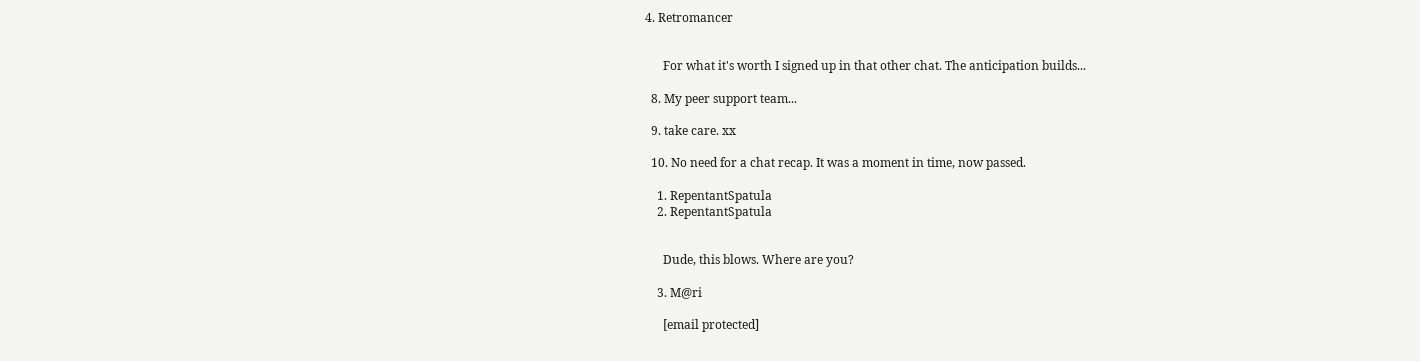4. Retromancer


      For what it's worth I signed up in that other chat. The anticipation builds...

  8. My peer support team...

  9. take care. xx

  10. No need for a chat recap. It was a moment in time, now passed.

    1. RepentantSpatula
    2. RepentantSpatula


      Dude, this blows. Where are you?

    3. M@ri

      [email protected]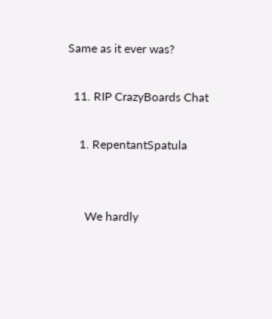Same as it ever was?

  11. RIP CrazyBoards Chat

    1. RepentantSpatula


      We hardly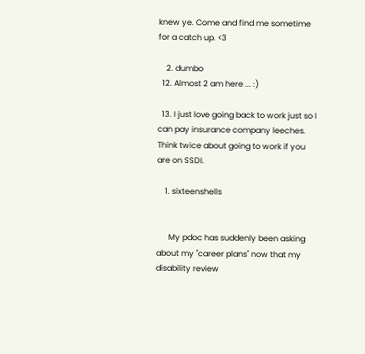knew ye. Come and find me sometime for a catch up. <3

    2. dumbo
  12. Almost 2 am here ... :)

  13. I just love going back to work just so I can pay insurance company leeches. Think twice about going to work if you are on SSDI.

    1. sixteenshells


      My pdoc has suddenly been asking about my "career plans" now that my disability review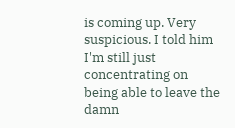is coming up. Very suspicious. I told him I'm still just concentrating on being able to leave the damn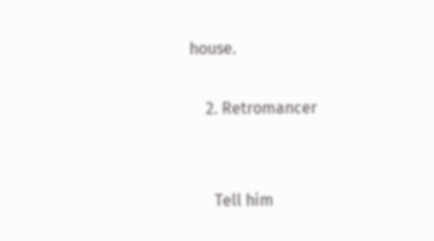house.

    2. Retromancer


      Tell him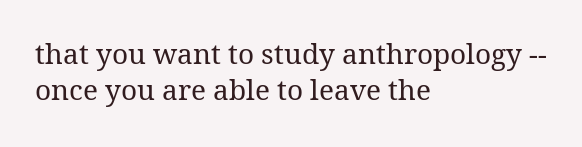that you want to study anthropology -- once you are able to leave the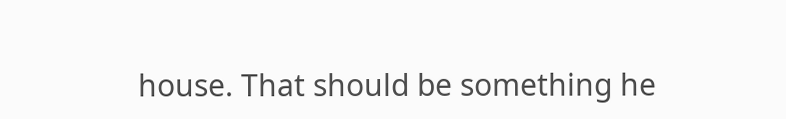house. That should be something he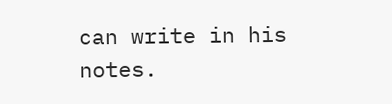can write in his notes.